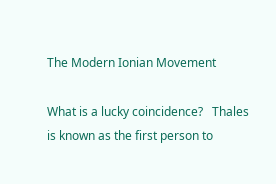The Modern Ionian Movement

What is a lucky coincidence?   Thales is known as the first person to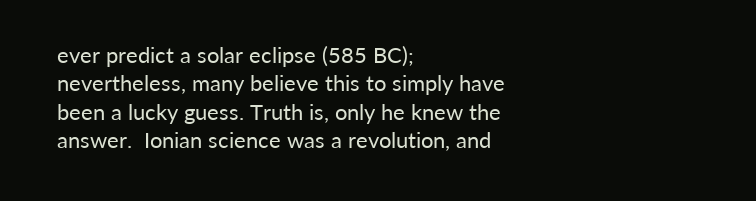ever predict a solar eclipse (585 BC); nevertheless, many believe this to simply have been a lucky guess. Truth is, only he knew the answer.  Ionian science was a revolution, and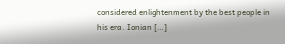considered enlightenment by the best people in his era. Ionian […]